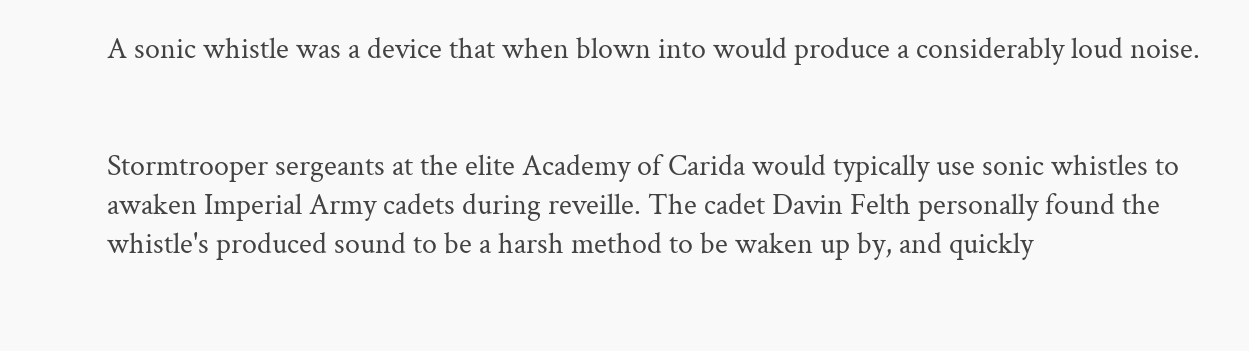A sonic whistle was a device that when blown into would produce a considerably loud noise.


Stormtrooper sergeants at the elite Academy of Carida would typically use sonic whistles to awaken Imperial Army cadets during reveille. The cadet Davin Felth personally found the whistle's produced sound to be a harsh method to be waken up by, and quickly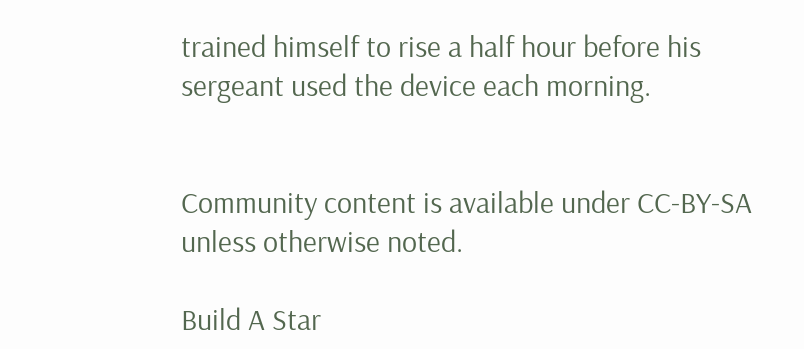trained himself to rise a half hour before his sergeant used the device each morning.


Community content is available under CC-BY-SA unless otherwise noted.

Build A Star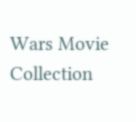Wars Movie Collection